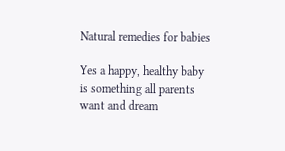Natural remedies for babies

Yes a happy, healthy baby is something all parents want and dream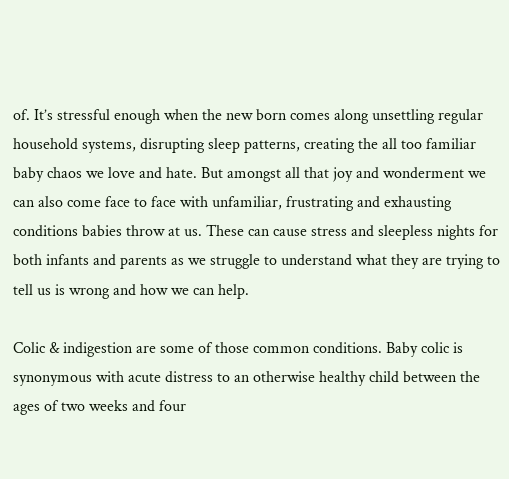of. It’s stressful enough when the new born comes along unsettling regular household systems, disrupting sleep patterns, creating the all too familiar baby chaos we love and hate. But amongst all that joy and wonderment we can also come face to face with unfamiliar, frustrating and exhausting conditions babies throw at us. These can cause stress and sleepless nights for both infants and parents as we struggle to understand what they are trying to tell us is wrong and how we can help.

Colic & indigestion are some of those common conditions. Baby colic is synonymous with acute distress to an otherwise healthy child between the ages of two weeks and four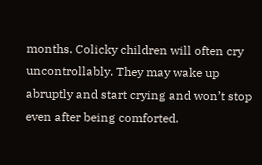months. Colicky children will often cry uncontrollably. They may wake up abruptly and start crying and won’t stop even after being comforted.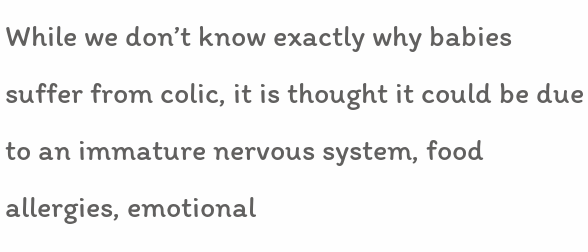While we don’t know exactly why babies suffer from colic, it is thought it could be due to an immature nervous system, food allergies, emotional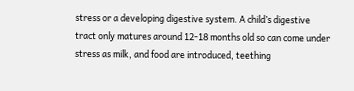stress or a developing digestive system. A child’s digestive tract only matures around 12-18 months old so can come under stress as milk, and food are introduced, teething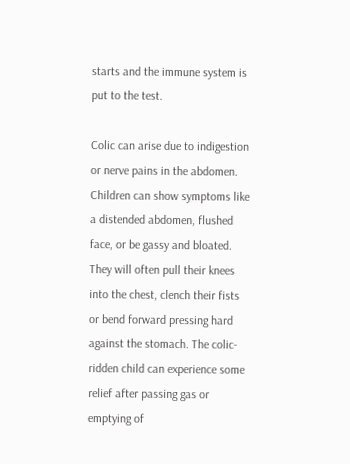starts and the immune system is put to the test.

Colic can arise due to indigestion or nerve pains in the abdomen. Children can show symptoms like a distended abdomen, flushed face, or be gassy and bloated. They will often pull their knees into the chest, clench their fists or bend forward pressing hard against the stomach. The colic-ridden child can experience some relief after passing gas or emptying of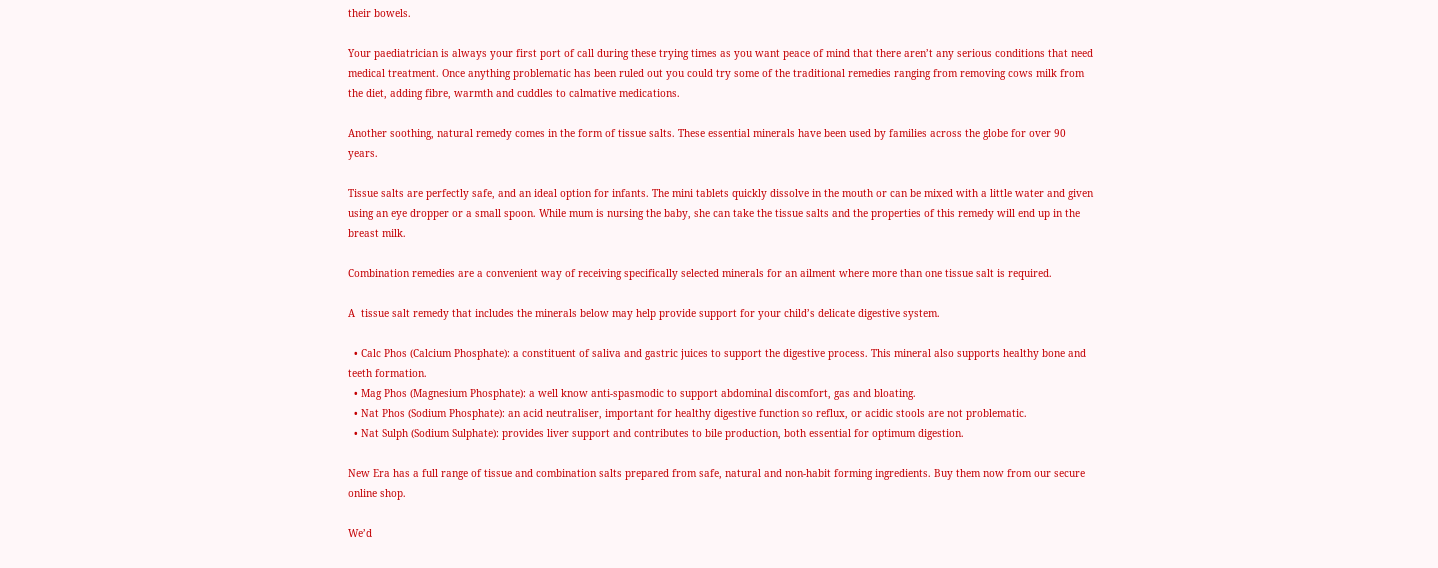their bowels.

Your paediatrician is always your first port of call during these trying times as you want peace of mind that there aren’t any serious conditions that need medical treatment. Once anything problematic has been ruled out you could try some of the traditional remedies ranging from removing cows milk from the diet, adding fibre, warmth and cuddles to calmative medications.

Another soothing, natural remedy comes in the form of tissue salts. These essential minerals have been used by families across the globe for over 90 years.

Tissue salts are perfectly safe, and an ideal option for infants. The mini tablets quickly dissolve in the mouth or can be mixed with a little water and given using an eye dropper or a small spoon. While mum is nursing the baby, she can take the tissue salts and the properties of this remedy will end up in the breast milk.

Combination remedies are a convenient way of receiving specifically selected minerals for an ailment where more than one tissue salt is required.

A  tissue salt remedy that includes the minerals below may help provide support for your child’s delicate digestive system.

  • Calc Phos (Calcium Phosphate): a constituent of saliva and gastric juices to support the digestive process. This mineral also supports healthy bone and teeth formation.
  • Mag Phos (Magnesium Phosphate): a well know anti-spasmodic to support abdominal discomfort, gas and bloating.
  • Nat Phos (Sodium Phosphate): an acid neutraliser, important for healthy digestive function so reflux, or acidic stools are not problematic.
  • Nat Sulph (Sodium Sulphate): provides liver support and contributes to bile production, both essential for optimum digestion.

New Era has a full range of tissue and combination salts prepared from safe, natural and non-habit forming ingredients. Buy them now from our secure online shop.

We’d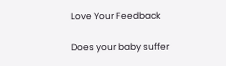Love Your Feedback

Does your baby suffer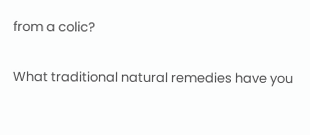from a colic?

What traditional natural remedies have you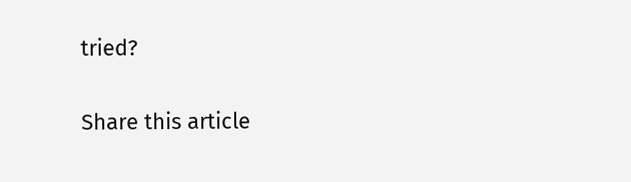tried?

Share this article